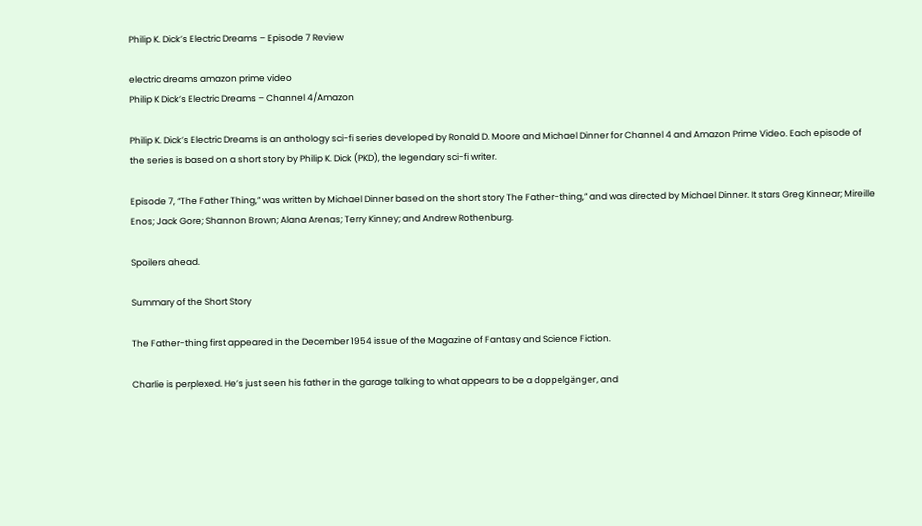Philip K. Dick’s Electric Dreams – Episode 7 Review

electric dreams amazon prime video
Philip K Dick’s Electric Dreams – Channel 4/Amazon

Philip K. Dick’s Electric Dreams is an anthology sci-fi series developed by Ronald D. Moore and Michael Dinner for Channel 4 and Amazon Prime Video. Each episode of the series is based on a short story by Philip K. Dick (PKD), the legendary sci-fi writer.

Episode 7, “The Father Thing,” was written by Michael Dinner based on the short story The Father-thing,” and was directed by Michael Dinner. It stars Greg Kinnear; Mireille Enos; Jack Gore; Shannon Brown; Alana Arenas; Terry Kinney; and Andrew Rothenburg.

Spoilers ahead.

Summary of the Short Story

The Father-thing first appeared in the December 1954 issue of the Magazine of Fantasy and Science Fiction.

Charlie is perplexed. He’s just seen his father in the garage talking to what appears to be a doppelgänger, and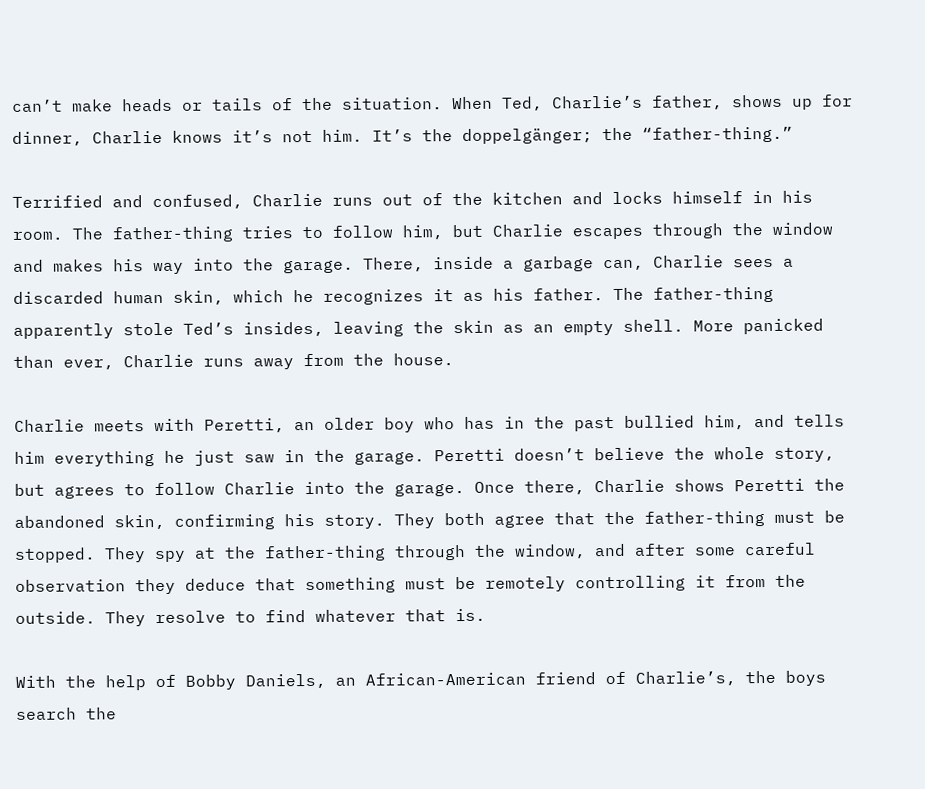can’t make heads or tails of the situation. When Ted, Charlie’s father, shows up for dinner, Charlie knows it’s not him. It’s the doppelgänger; the “father-thing.”

Terrified and confused, Charlie runs out of the kitchen and locks himself in his room. The father-thing tries to follow him, but Charlie escapes through the window and makes his way into the garage. There, inside a garbage can, Charlie sees a discarded human skin, which he recognizes it as his father. The father-thing apparently stole Ted’s insides, leaving the skin as an empty shell. More panicked than ever, Charlie runs away from the house.

Charlie meets with Peretti, an older boy who has in the past bullied him, and tells him everything he just saw in the garage. Peretti doesn’t believe the whole story, but agrees to follow Charlie into the garage. Once there, Charlie shows Peretti the abandoned skin, confirming his story. They both agree that the father-thing must be stopped. They spy at the father-thing through the window, and after some careful observation they deduce that something must be remotely controlling it from the outside. They resolve to find whatever that is.

With the help of Bobby Daniels, an African-American friend of Charlie’s, the boys search the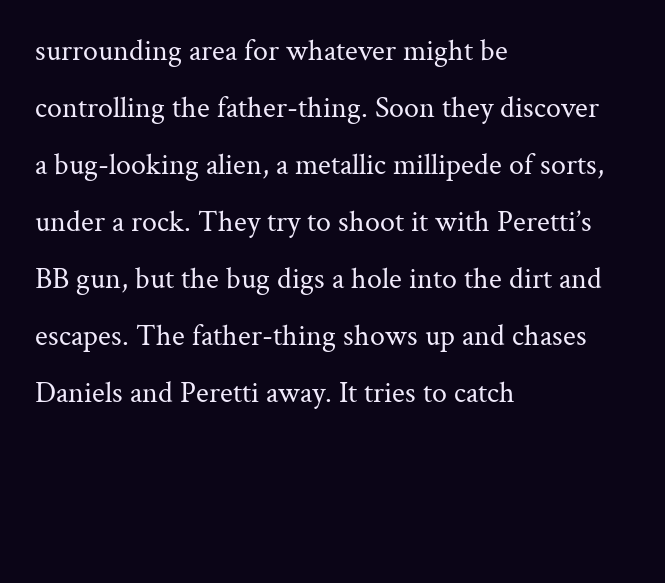surrounding area for whatever might be controlling the father-thing. Soon they discover a bug-looking alien, a metallic millipede of sorts, under a rock. They try to shoot it with Peretti’s BB gun, but the bug digs a hole into the dirt and escapes. The father-thing shows up and chases Daniels and Peretti away. It tries to catch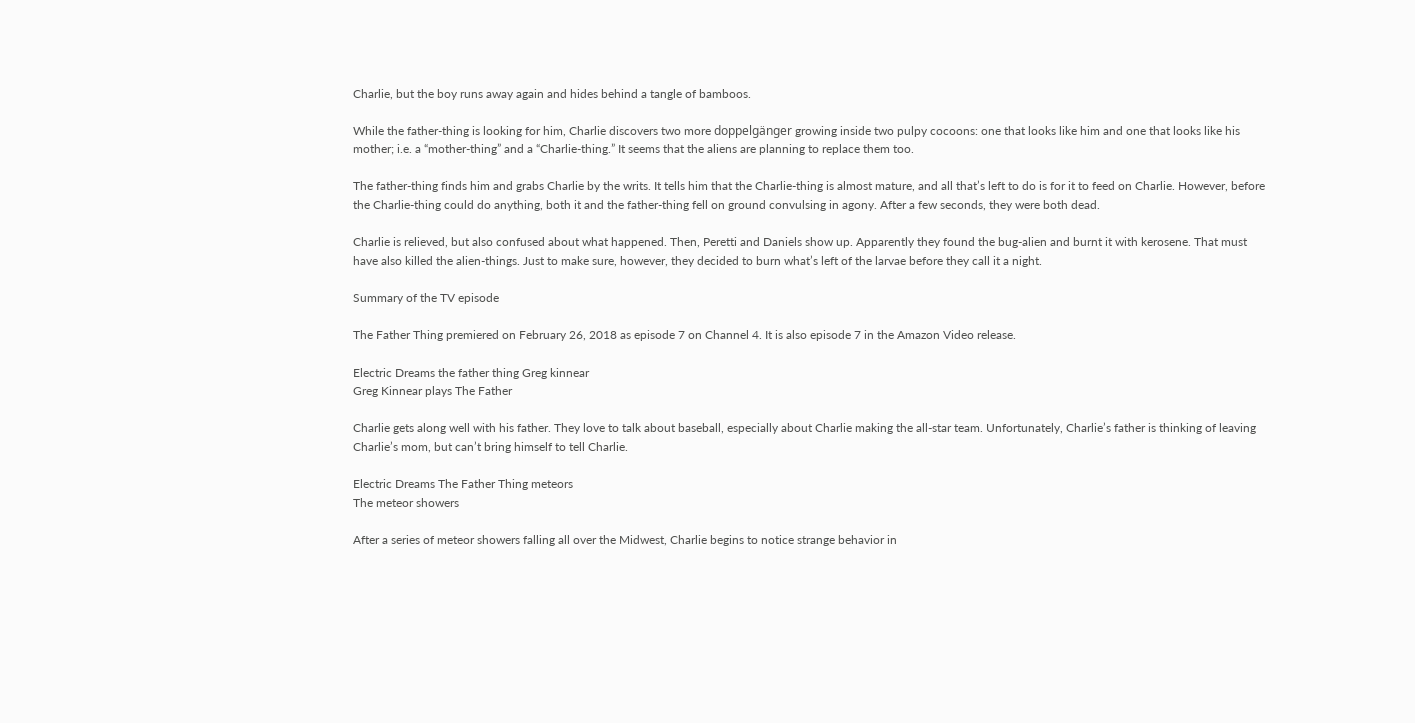Charlie, but the boy runs away again and hides behind a tangle of bamboos.

While the father-thing is looking for him, Charlie discovers two more doppelgänger growing inside two pulpy cocoons: one that looks like him and one that looks like his mother; i.e. a “mother-thing” and a “Charlie-thing.” It seems that the aliens are planning to replace them too.

The father-thing finds him and grabs Charlie by the writs. It tells him that the Charlie-thing is almost mature, and all that’s left to do is for it to feed on Charlie. However, before the Charlie-thing could do anything, both it and the father-thing fell on ground convulsing in agony. After a few seconds, they were both dead.

Charlie is relieved, but also confused about what happened. Then, Peretti and Daniels show up. Apparently they found the bug-alien and burnt it with kerosene. That must have also killed the alien-things. Just to make sure, however, they decided to burn what’s left of the larvae before they call it a night.

Summary of the TV episode

The Father Thing premiered on February 26, 2018 as episode 7 on Channel 4. It is also episode 7 in the Amazon Video release.

Electric Dreams the father thing Greg kinnear
Greg Kinnear plays The Father

Charlie gets along well with his father. They love to talk about baseball, especially about Charlie making the all-star team. Unfortunately, Charlie’s father is thinking of leaving Charlie’s mom, but can’t bring himself to tell Charlie.

Electric Dreams The Father Thing meteors
The meteor showers

After a series of meteor showers falling all over the Midwest, Charlie begins to notice strange behavior in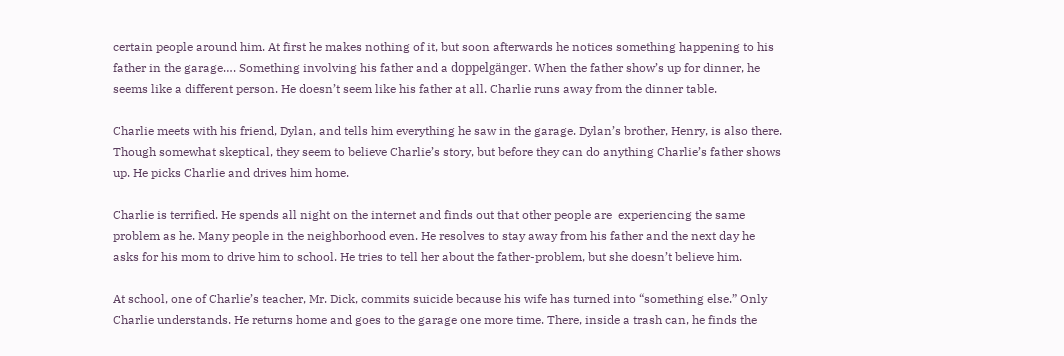certain people around him. At first he makes nothing of it, but soon afterwards he notices something happening to his father in the garage…. Something involving his father and a doppelgänger. When the father show’s up for dinner, he seems like a different person. He doesn’t seem like his father at all. Charlie runs away from the dinner table.

Charlie meets with his friend, Dylan, and tells him everything he saw in the garage. Dylan’s brother, Henry, is also there. Though somewhat skeptical, they seem to believe Charlie’s story, but before they can do anything Charlie’s father shows up. He picks Charlie and drives him home.

Charlie is terrified. He spends all night on the internet and finds out that other people are  experiencing the same problem as he. Many people in the neighborhood even. He resolves to stay away from his father and the next day he asks for his mom to drive him to school. He tries to tell her about the father-problem, but she doesn’t believe him.

At school, one of Charlie’s teacher, Mr. Dick, commits suicide because his wife has turned into “something else.” Only Charlie understands. He returns home and goes to the garage one more time. There, inside a trash can, he finds the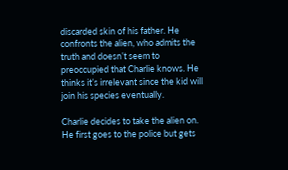discarded skin of his father. He confronts the alien, who admits the truth and doesn’t seem to preoccupied that Charlie knows. He thinks it’s irrelevant since the kid will join his species eventually.

Charlie decides to take the alien on. He first goes to the police but gets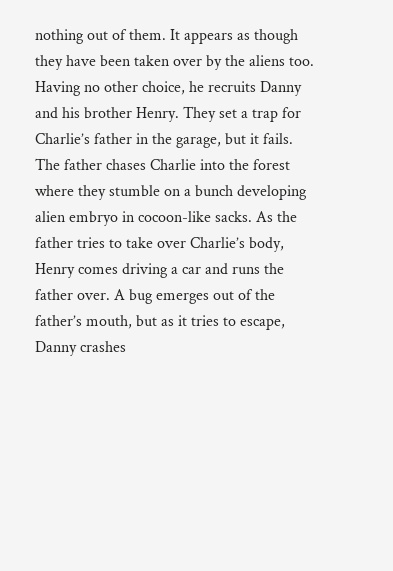nothing out of them. It appears as though they have been taken over by the aliens too. Having no other choice, he recruits Danny and his brother Henry. They set a trap for Charlie’s father in the garage, but it fails. The father chases Charlie into the forest where they stumble on a bunch developing alien embryo in cocoon-like sacks. As the father tries to take over Charlie’s body, Henry comes driving a car and runs the father over. A bug emerges out of the father’s mouth, but as it tries to escape, Danny crashes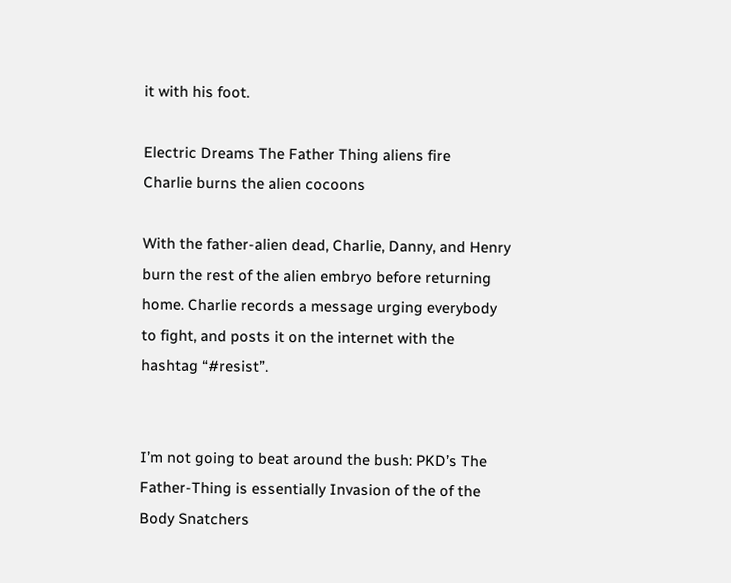it with his foot.

Electric Dreams The Father Thing aliens fire
Charlie burns the alien cocoons

With the father-alien dead, Charlie, Danny, and Henry burn the rest of the alien embryo before returning home. Charlie records a message urging everybody to fight, and posts it on the internet with the hashtag “#resist”.


I’m not going to beat around the bush: PKD’s The Father-Thing is essentially Invasion of the of the Body Snatchers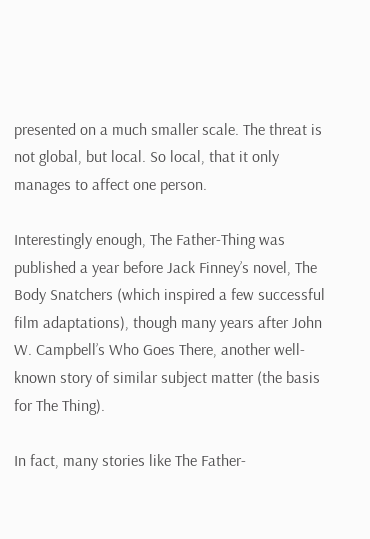presented on a much smaller scale. The threat is not global, but local. So local, that it only manages to affect one person.

Interestingly enough, The Father-Thing was published a year before Jack Finney’s novel, The Body Snatchers (which inspired a few successful film adaptations), though many years after John W. Campbell’s Who Goes There, another well-known story of similar subject matter (the basis for The Thing).

In fact, many stories like The Father-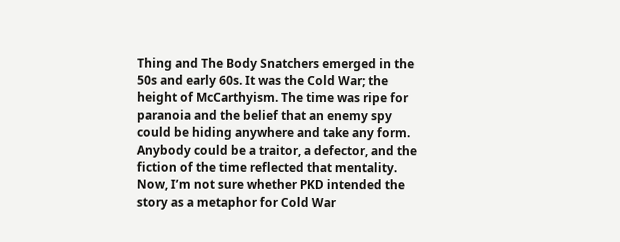Thing and The Body Snatchers emerged in the 50s and early 60s. It was the Cold War; the height of McCarthyism. The time was ripe for paranoia and the belief that an enemy spy could be hiding anywhere and take any form. Anybody could be a traitor, a defector, and the fiction of the time reflected that mentality.  Now, I’m not sure whether PKD intended the story as a metaphor for Cold War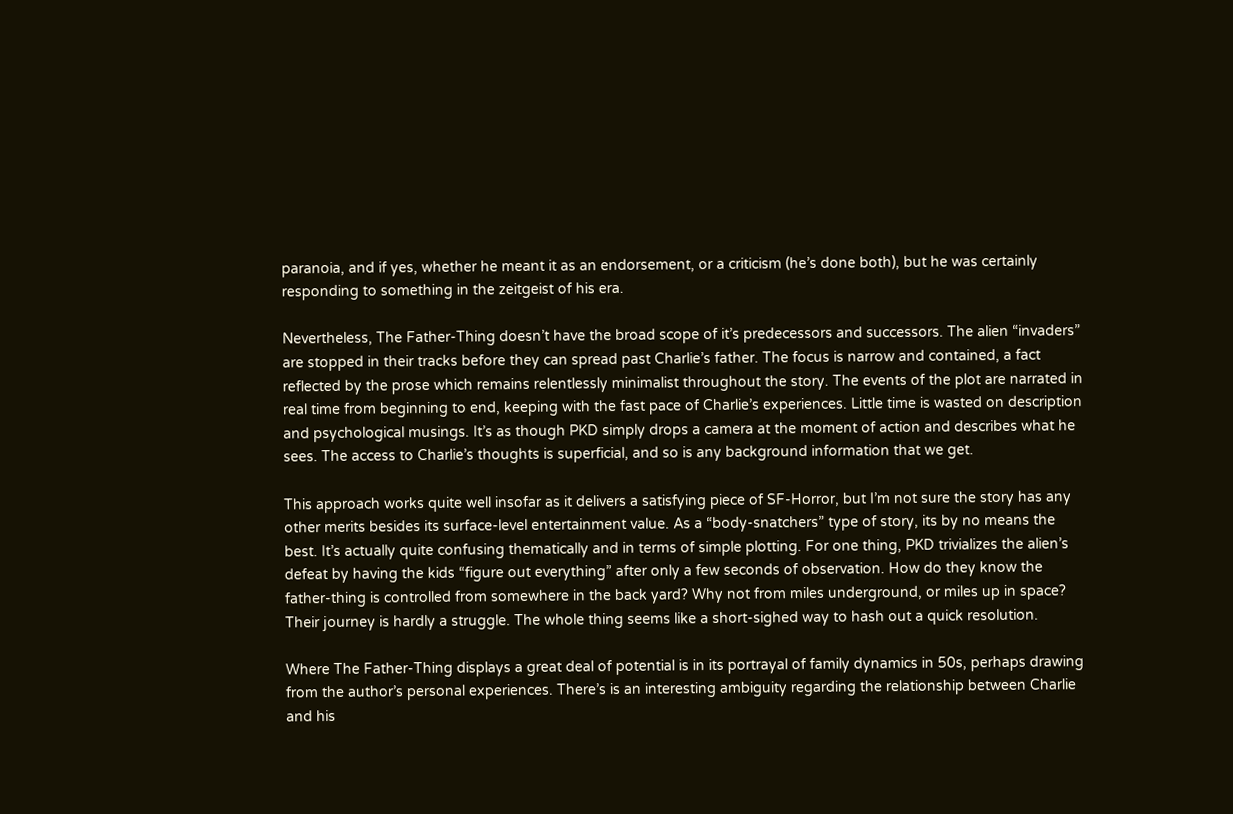paranoia, and if yes, whether he meant it as an endorsement, or a criticism (he’s done both), but he was certainly responding to something in the zeitgeist of his era.

Nevertheless, The Father-Thing doesn’t have the broad scope of it’s predecessors and successors. The alien “invaders” are stopped in their tracks before they can spread past Charlie’s father. The focus is narrow and contained, a fact reflected by the prose which remains relentlessly minimalist throughout the story. The events of the plot are narrated in real time from beginning to end, keeping with the fast pace of Charlie’s experiences. Little time is wasted on description and psychological musings. It’s as though PKD simply drops a camera at the moment of action and describes what he sees. The access to Charlie’s thoughts is superficial, and so is any background information that we get.

This approach works quite well insofar as it delivers a satisfying piece of SF-Horror, but I’m not sure the story has any other merits besides its surface-level entertainment value. As a “body-snatchers” type of story, its by no means the best. It’s actually quite confusing thematically and in terms of simple plotting. For one thing, PKD trivializes the alien’s defeat by having the kids “figure out everything” after only a few seconds of observation. How do they know the father-thing is controlled from somewhere in the back yard? Why not from miles underground, or miles up in space? Their journey is hardly a struggle. The whole thing seems like a short-sighed way to hash out a quick resolution.

Where The Father-Thing displays a great deal of potential is in its portrayal of family dynamics in 50s, perhaps drawing from the author’s personal experiences. There’s is an interesting ambiguity regarding the relationship between Charlie and his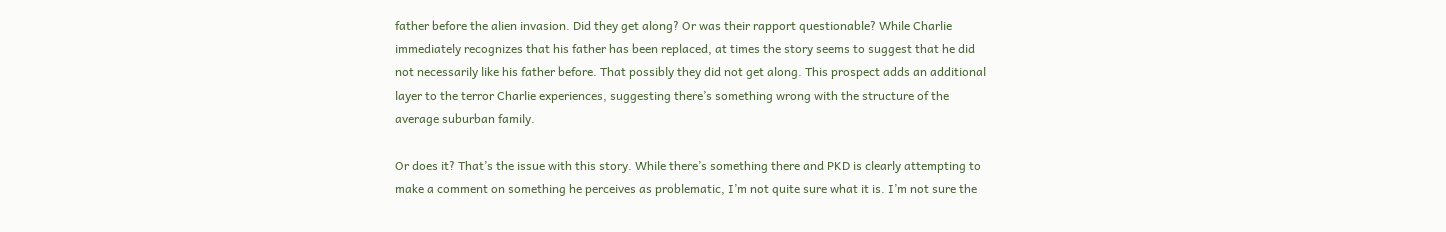father before the alien invasion. Did they get along? Or was their rapport questionable? While Charlie immediately recognizes that his father has been replaced, at times the story seems to suggest that he did not necessarily like his father before. That possibly they did not get along. This prospect adds an additional layer to the terror Charlie experiences, suggesting there’s something wrong with the structure of the average suburban family.

Or does it? That’s the issue with this story. While there’s something there and PKD is clearly attempting to make a comment on something he perceives as problematic, I’m not quite sure what it is. I’m not sure the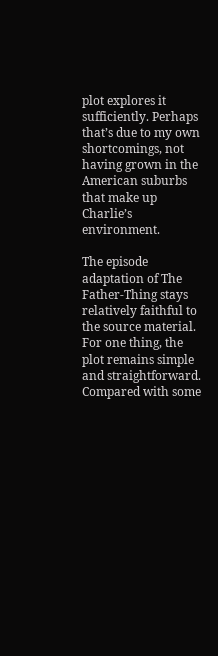plot explores it sufficiently. Perhaps that’s due to my own shortcomings, not having grown in the American suburbs that make up Charlie’s environment.

The episode adaptation of The Father-Thing stays relatively faithful to the source material. For one thing, the plot remains simple and straightforward. Compared with some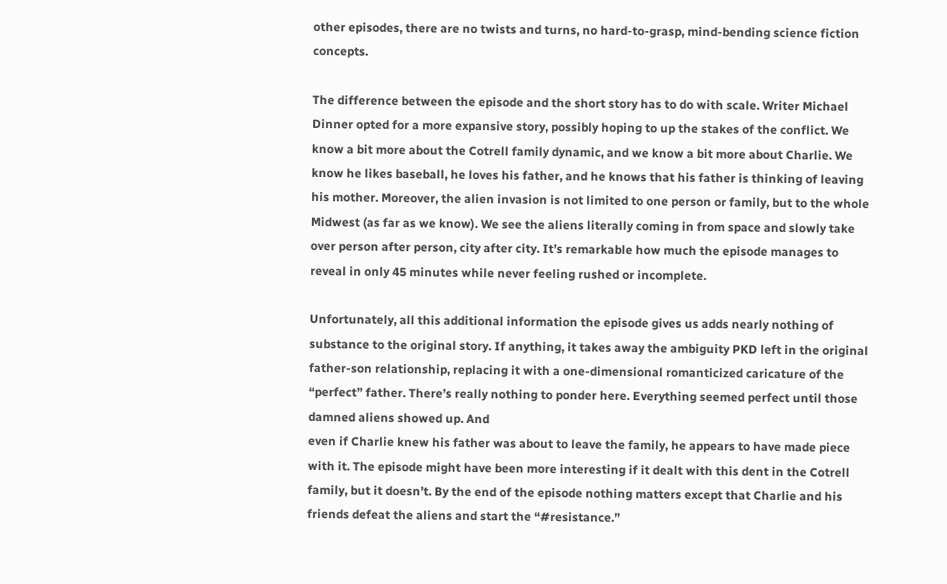other episodes, there are no twists and turns, no hard-to-grasp, mind-bending science fiction concepts.

The difference between the episode and the short story has to do with scale. Writer Michael Dinner opted for a more expansive story, possibly hoping to up the stakes of the conflict. We know a bit more about the Cotrell family dynamic, and we know a bit more about Charlie. We know he likes baseball, he loves his father, and he knows that his father is thinking of leaving his mother. Moreover, the alien invasion is not limited to one person or family, but to the whole Midwest (as far as we know). We see the aliens literally coming in from space and slowly take over person after person, city after city. It’s remarkable how much the episode manages to reveal in only 45 minutes while never feeling rushed or incomplete.

Unfortunately, all this additional information the episode gives us adds nearly nothing of substance to the original story. If anything, it takes away the ambiguity PKD left in the original father-son relationship, replacing it with a one-dimensional romanticized caricature of the “perfect” father. There’s really nothing to ponder here. Everything seemed perfect until those damned aliens showed up. And
even if Charlie knew his father was about to leave the family, he appears to have made piece with it. The episode might have been more interesting if it dealt with this dent in the Cotrell family, but it doesn’t. By the end of the episode nothing matters except that Charlie and his friends defeat the aliens and start the “#resistance.”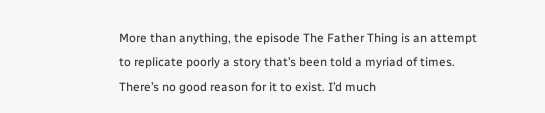More than anything, the episode The Father Thing is an attempt to replicate poorly a story that’s been told a myriad of times. There’s no good reason for it to exist. I’d much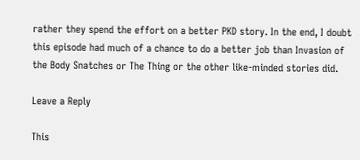rather they spend the effort on a better PKD story. In the end, I doubt this episode had much of a chance to do a better job than Invasion of the Body Snatches or The Thing or the other like-minded stories did.

Leave a Reply

This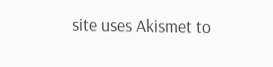site uses Akismet to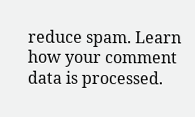reduce spam. Learn how your comment data is processed.